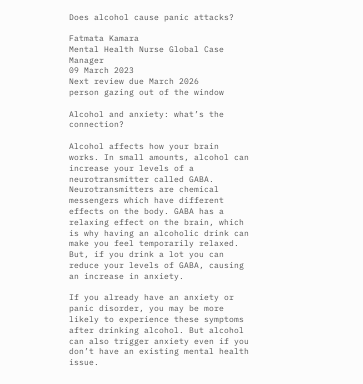Does alcohol cause panic attacks?

Fatmata Kamara
Mental Health Nurse Global Case Manager
09 March 2023
Next review due March 2026
person gazing out of the window

Alcohol and anxiety: what’s the connection?

Alcohol affects how your brain works. In small amounts, alcohol can increase your levels of a neurotransmitter called GABA. Neurotransmitters are chemical messengers which have different effects on the body. GABA has a relaxing effect on the brain, which is why having an alcoholic drink can make you feel temporarily relaxed. But, if you drink a lot you can reduce your levels of GABA, causing an increase in anxiety.

If you already have an anxiety or panic disorder, you may be more likely to experience these symptoms after drinking alcohol. But alcohol can also trigger anxiety even if you don’t have an existing mental health issue.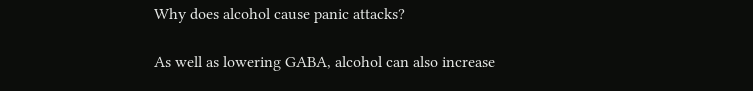Why does alcohol cause panic attacks?

As well as lowering GABA, alcohol can also increase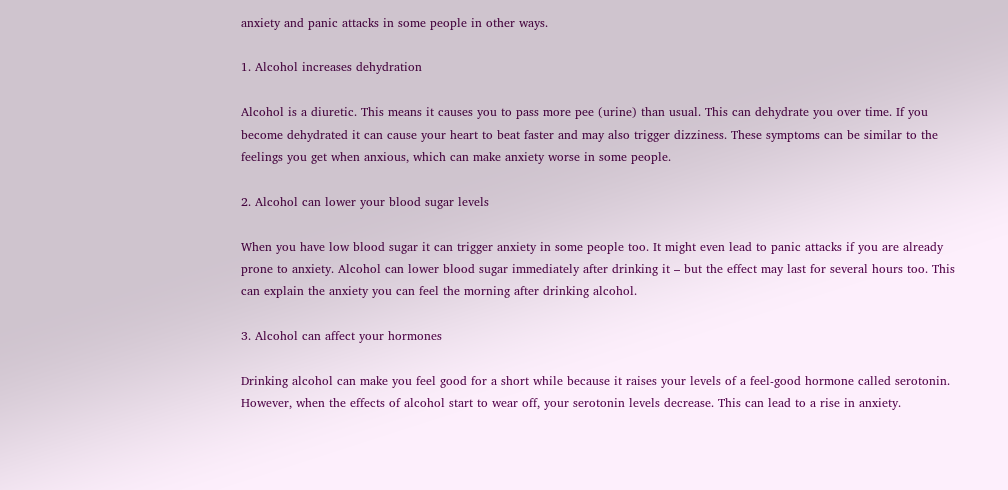anxiety and panic attacks in some people in other ways.

1. Alcohol increases dehydration

Alcohol is a diuretic. This means it causes you to pass more pee (urine) than usual. This can dehydrate you over time. If you become dehydrated it can cause your heart to beat faster and may also trigger dizziness. These symptoms can be similar to the feelings you get when anxious, which can make anxiety worse in some people.

2. Alcohol can lower your blood sugar levels

When you have low blood sugar it can trigger anxiety in some people too. It might even lead to panic attacks if you are already prone to anxiety. Alcohol can lower blood sugar immediately after drinking it – but the effect may last for several hours too. This can explain the anxiety you can feel the morning after drinking alcohol.

3. Alcohol can affect your hormones

Drinking alcohol can make you feel good for a short while because it raises your levels of a feel-good hormone called serotonin. However, when the effects of alcohol start to wear off, your serotonin levels decrease. This can lead to a rise in anxiety.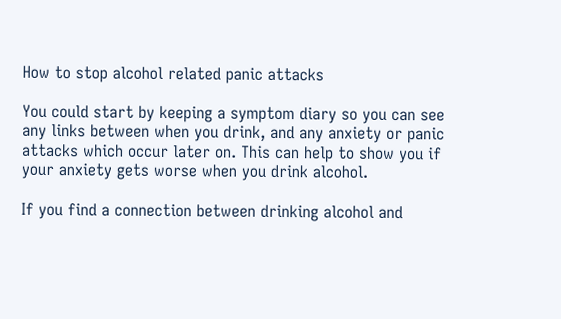How to stop alcohol related panic attacks

You could start by keeping a symptom diary so you can see any links between when you drink, and any anxiety or panic attacks which occur later on. This can help to show you if your anxiety gets worse when you drink alcohol.

If you find a connection between drinking alcohol and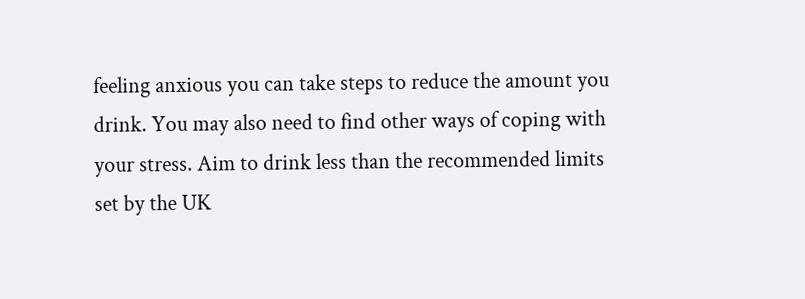feeling anxious you can take steps to reduce the amount you drink. You may also need to find other ways of coping with your stress. Aim to drink less than the recommended limits set by the UK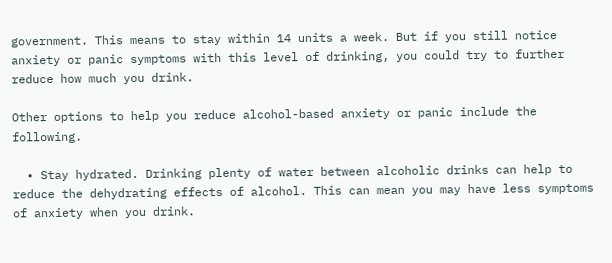government. This means to stay within 14 units a week. But if you still notice anxiety or panic symptoms with this level of drinking, you could try to further reduce how much you drink.

Other options to help you reduce alcohol-based anxiety or panic include the following.

  • Stay hydrated. Drinking plenty of water between alcoholic drinks can help to reduce the dehydrating effects of alcohol. This can mean you may have less symptoms of anxiety when you drink.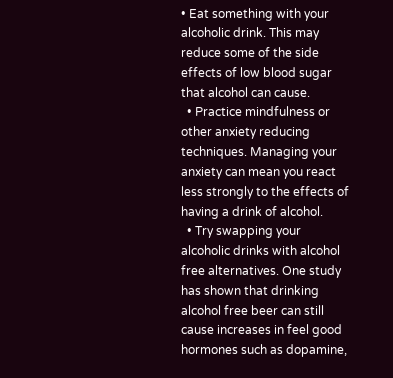• Eat something with your alcoholic drink. This may reduce some of the side effects of low blood sugar that alcohol can cause.
  • Practice mindfulness or other anxiety reducing techniques. Managing your anxiety can mean you react less strongly to the effects of having a drink of alcohol.
  • Try swapping your alcoholic drinks with alcohol free alternatives. One study has shown that drinking alcohol free beer can still cause increases in feel good hormones such as dopamine,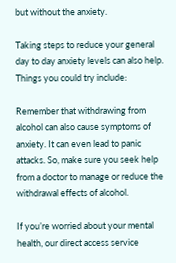but without the anxiety.

Taking steps to reduce your general day to day anxiety levels can also help. Things you could try include:

Remember that withdrawing from alcohol can also cause symptoms of anxiety. It can even lead to panic attacks. So, make sure you seek help from a doctor to manage or reduce the withdrawal effects of alcohol.

If you’re worried about your mental health, our direct access service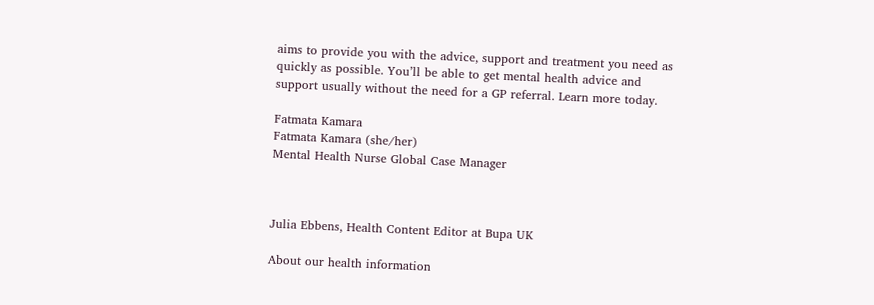aims to provide you with the advice, support and treatment you need as quickly as possible. You’ll be able to get mental health advice and support usually without the need for a GP referral. Learn more today.

Fatmata Kamara
Fatmata Kamara (she/her)
Mental Health Nurse Global Case Manager



Julia Ebbens, Health Content Editor at Bupa UK

About our health information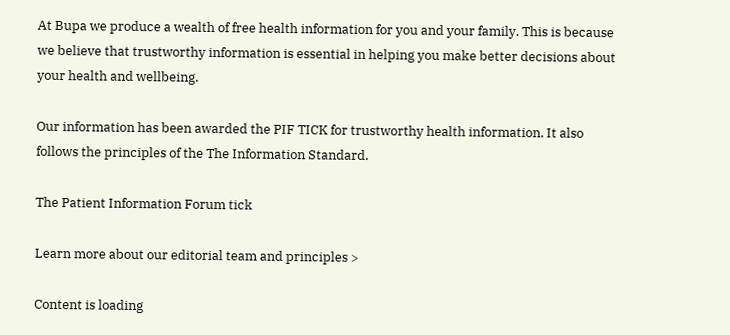At Bupa we produce a wealth of free health information for you and your family. This is because we believe that trustworthy information is essential in helping you make better decisions about your health and wellbeing.

Our information has been awarded the PIF TICK for trustworthy health information. It also follows the principles of the The Information Standard.

The Patient Information Forum tick

Learn more about our editorial team and principles >

Content is loading